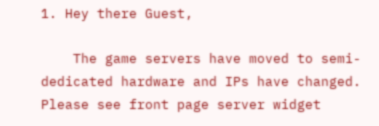1. Hey there Guest,

    The game servers have moved to semi-dedicated hardware and IPs have changed. Please see front page server widget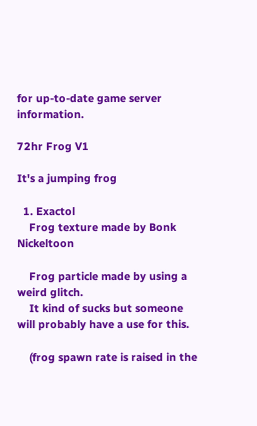for up-to-date game server information.

72hr Frog V1

It's a jumping frog

  1. Exactol
    Frog texture made by Bonk Nickeltoon

    Frog particle made by using a weird glitch.
    It kind of sucks but someone will probably have a use for this.

    (frog spawn rate is raised in the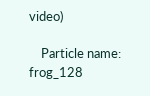video)

    Particle name: frog_128